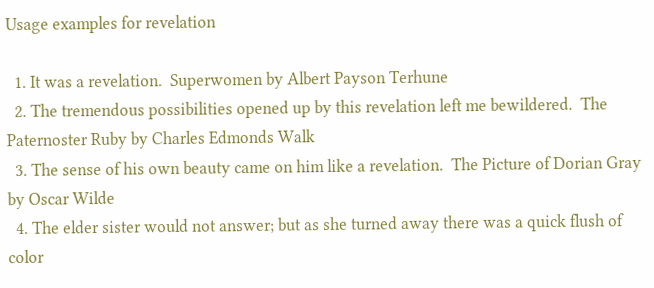Usage examples for revelation

  1. It was a revelation.  Superwomen by Albert Payson Terhune
  2. The tremendous possibilities opened up by this revelation left me bewildered.  The Paternoster Ruby by Charles Edmonds Walk
  3. The sense of his own beauty came on him like a revelation.  The Picture of Dorian Gray by Oscar Wilde
  4. The elder sister would not answer; but as she turned away there was a quick flush of color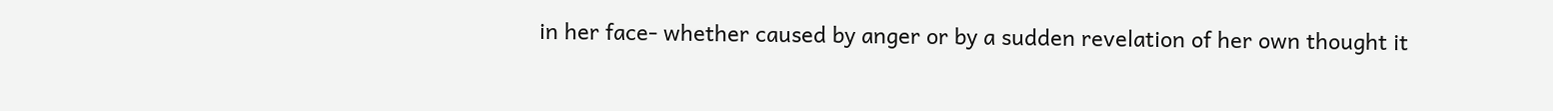in her face- whether caused by anger or by a sudden revelation of her own thought it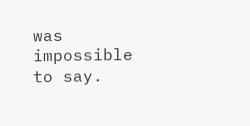was impossible to say.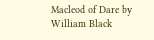Macleod of Dare by William Black